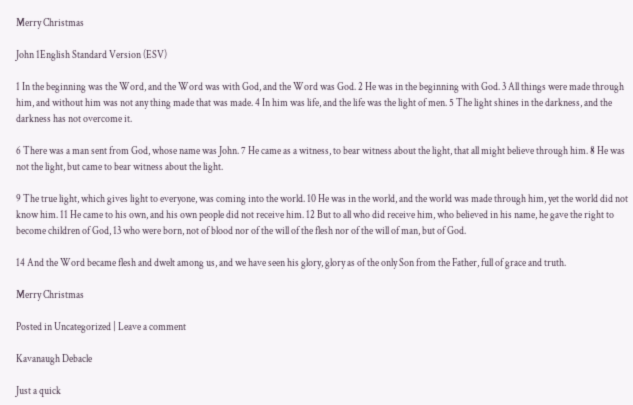Merry Christmas

John 1English Standard Version (ESV)

1 In the beginning was the Word, and the Word was with God, and the Word was God. 2 He was in the beginning with God. 3 All things were made through him, and without him was not any thing made that was made. 4 In him was life, and the life was the light of men. 5 The light shines in the darkness, and the darkness has not overcome it.

6 There was a man sent from God, whose name was John. 7 He came as a witness, to bear witness about the light, that all might believe through him. 8 He was not the light, but came to bear witness about the light.

9 The true light, which gives light to everyone, was coming into the world. 10 He was in the world, and the world was made through him, yet the world did not know him. 11 He came to his own, and his own people did not receive him. 12 But to all who did receive him, who believed in his name, he gave the right to become children of God, 13 who were born, not of blood nor of the will of the flesh nor of the will of man, but of God.

14 And the Word became flesh and dwelt among us, and we have seen his glory, glory as of the only Son from the Father, full of grace and truth.

Merry Christmas

Posted in Uncategorized | Leave a comment

Kavanaugh Debacle

Just a quick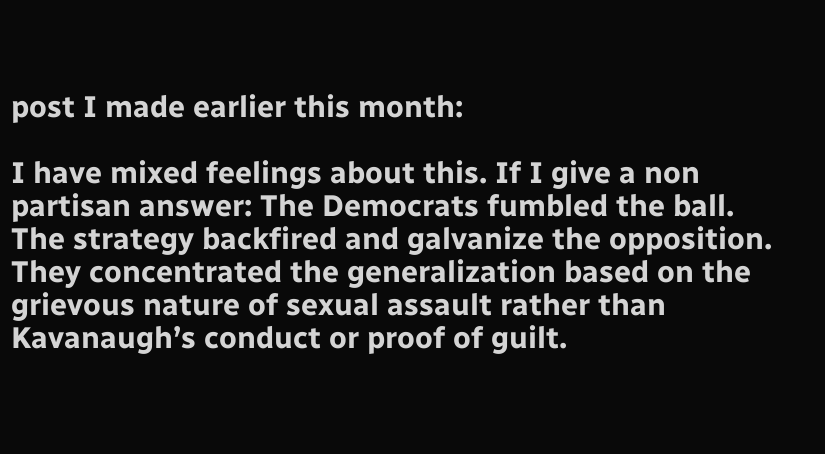post I made earlier this month:

I have mixed feelings about this. If I give a non partisan answer: The Democrats fumbled the ball. The strategy backfired and galvanize the opposition. They concentrated the generalization based on the grievous nature of sexual assault rather than Kavanaugh’s conduct or proof of guilt.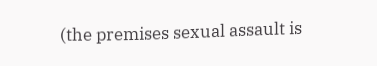(the premises sexual assault is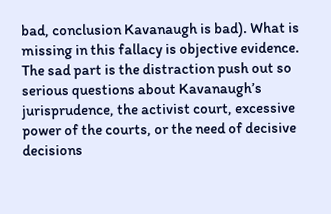bad, conclusion Kavanaugh is bad). What is missing in this fallacy is objective evidence. The sad part is the distraction push out so serious questions about Kavanaugh’s jurisprudence, the activist court, excessive power of the courts, or the need of decisive decisions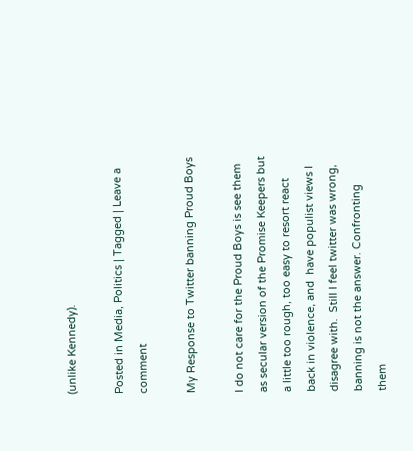(unlike Kennedy).

Posted in Media, Politics | Tagged | Leave a comment

My Response to Twitter banning Proud Boys

I do not care for the Proud Boys is see them as secular version of the Promise Keepers but a little too rough, too easy to resort react back in violence, and  have populist views I disagree with.  Still I feel twitter was wrong, banning is not the answer. Confronting them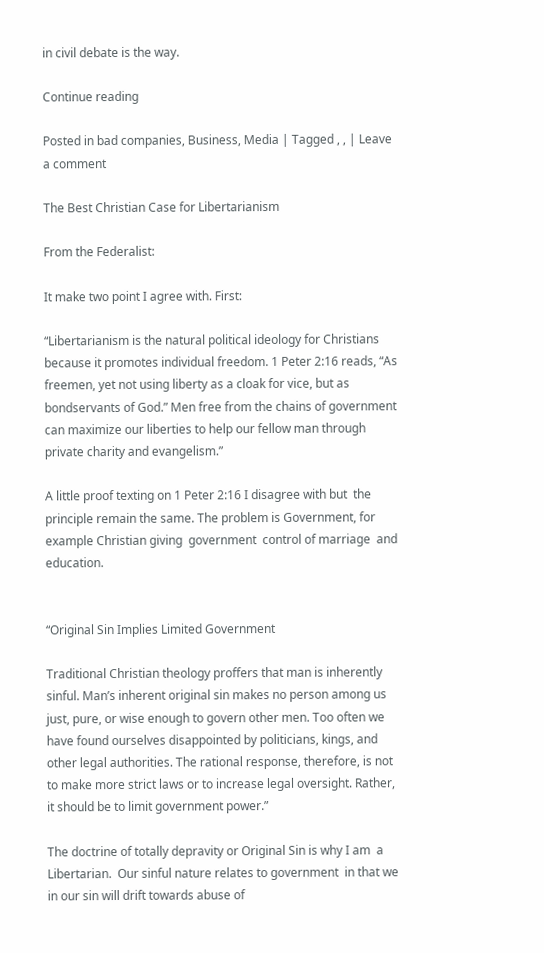in civil debate is the way.

Continue reading

Posted in bad companies, Business, Media | Tagged , , | Leave a comment

The Best Christian Case for Libertarianism

From the Federalist:

It make two point I agree with. First:

“Libertarianism is the natural political ideology for Christians because it promotes individual freedom. 1 Peter 2:16 reads, “As freemen, yet not using liberty as a cloak for vice, but as bondservants of God.” Men free from the chains of government can maximize our liberties to help our fellow man through private charity and evangelism.”

A little proof texting on 1 Peter 2:16 I disagree with but  the principle remain the same. The problem is Government, for example Christian giving  government  control of marriage  and education.


“Original Sin Implies Limited Government

Traditional Christian theology proffers that man is inherently sinful. Man’s inherent original sin makes no person among us just, pure, or wise enough to govern other men. Too often we have found ourselves disappointed by politicians, kings, and other legal authorities. The rational response, therefore, is not to make more strict laws or to increase legal oversight. Rather, it should be to limit government power.”

The doctrine of totally depravity or Original Sin is why I am  a Libertarian.  Our sinful nature relates to government  in that we in our sin will drift towards abuse of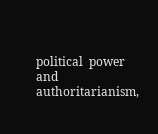political  power and authoritarianism,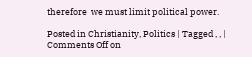therefore  we must limit political power.

Posted in Christianity, Politics | Tagged , , | Comments Off on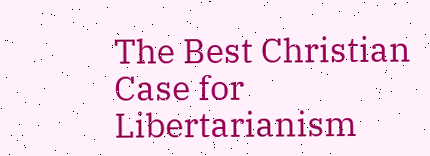The Best Christian Case for Libertarianism